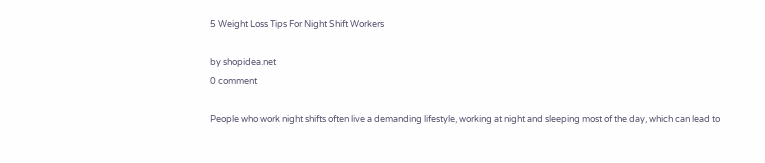5 Weight Loss Tips For Night Shift Workers

by shopidea.net
0 comment

People who work night shifts often live a demanding lifestyle, working at night and sleeping most of the day, which can lead to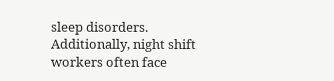sleep disorders. Additionally, night shift workers often face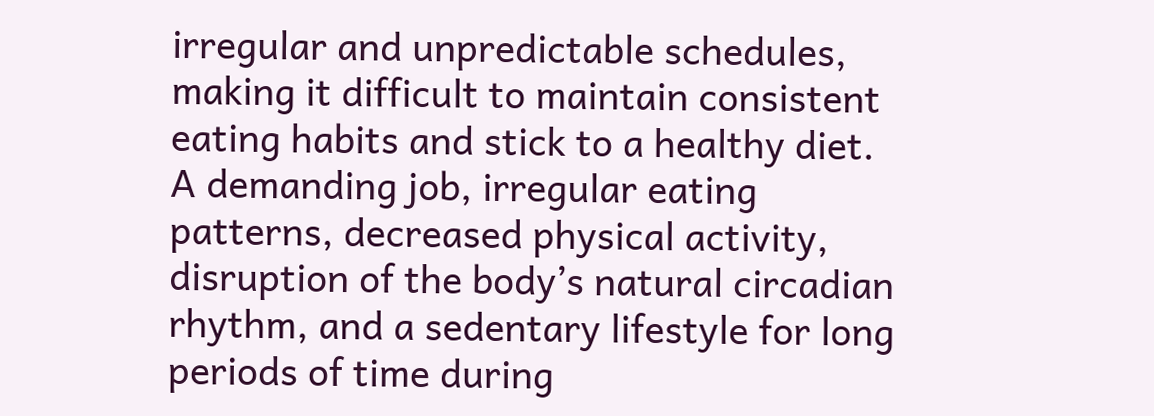irregular and unpredictable schedules, making it difficult to maintain consistent eating habits and stick to a healthy diet. A demanding job, irregular eating patterns, decreased physical activity, disruption of the body’s natural circadian rhythm, and a sedentary lifestyle for long periods of time during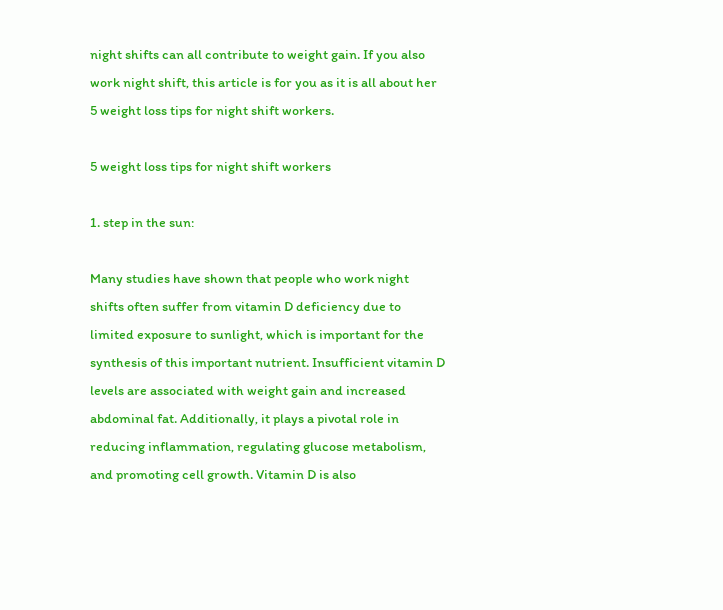night shifts can all contribute to weight gain. If you also work night shift, this article is for you as it is all about her 5 weight loss tips for night shift workers.

5 weight loss tips for night shift workers

1. step in the sun:

Many studies have shown that people who work night shifts often suffer from vitamin D deficiency due to limited exposure to sunlight, which is important for the synthesis of this important nutrient. Insufficient vitamin D levels are associated with weight gain and increased abdominal fat. Additionally, it plays a pivotal role in reducing inflammation, regulating glucose metabolism, and promoting cell growth. Vitamin D is also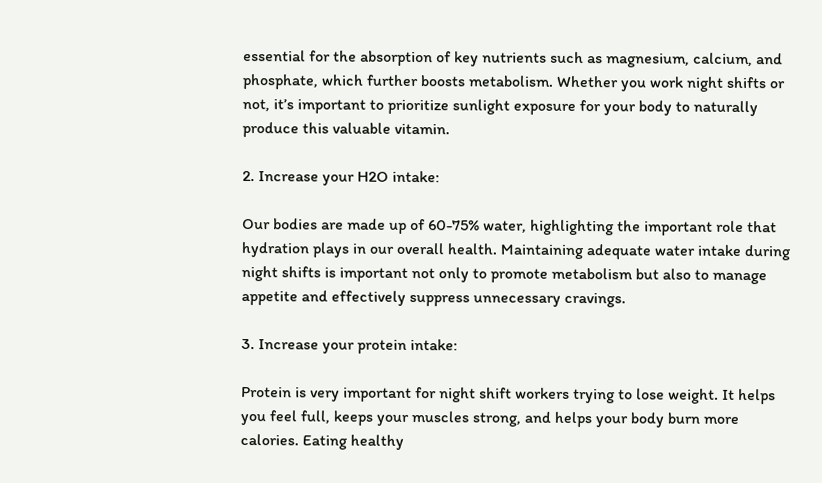essential for the absorption of key nutrients such as magnesium, calcium, and phosphate, which further boosts metabolism. Whether you work night shifts or not, it’s important to prioritize sunlight exposure for your body to naturally produce this valuable vitamin.

2. Increase your H2O intake:

Our bodies are made up of 60-75% water, highlighting the important role that hydration plays in our overall health. Maintaining adequate water intake during night shifts is important not only to promote metabolism but also to manage appetite and effectively suppress unnecessary cravings.

3. Increase your protein intake:

Protein is very important for night shift workers trying to lose weight. It helps you feel full, keeps your muscles strong, and helps your body burn more calories. Eating healthy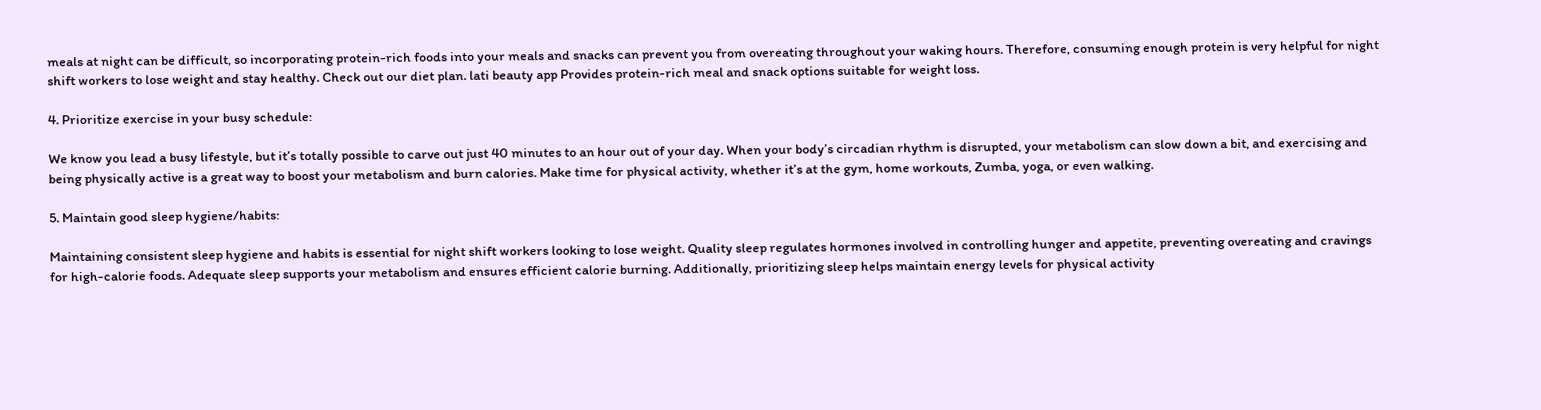meals at night can be difficult, so incorporating protein-rich foods into your meals and snacks can prevent you from overeating throughout your waking hours. Therefore, consuming enough protein is very helpful for night shift workers to lose weight and stay healthy. Check out our diet plan. lati beauty app Provides protein-rich meal and snack options suitable for weight loss.

4. Prioritize exercise in your busy schedule:

We know you lead a busy lifestyle, but it’s totally possible to carve out just 40 minutes to an hour out of your day. When your body’s circadian rhythm is disrupted, your metabolism can slow down a bit, and exercising and being physically active is a great way to boost your metabolism and burn calories. Make time for physical activity, whether it’s at the gym, home workouts, Zumba, yoga, or even walking.

5. Maintain good sleep hygiene/habits:

Maintaining consistent sleep hygiene and habits is essential for night shift workers looking to lose weight. Quality sleep regulates hormones involved in controlling hunger and appetite, preventing overeating and cravings for high-calorie foods. Adequate sleep supports your metabolism and ensures efficient calorie burning. Additionally, prioritizing sleep helps maintain energy levels for physical activity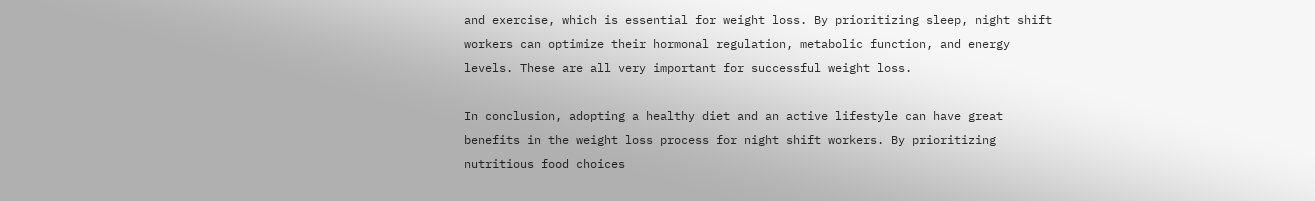and exercise, which is essential for weight loss. By prioritizing sleep, night shift workers can optimize their hormonal regulation, metabolic function, and energy levels. These are all very important for successful weight loss.

In conclusion, adopting a healthy diet and an active lifestyle can have great benefits in the weight loss process for night shift workers. By prioritizing nutritious food choices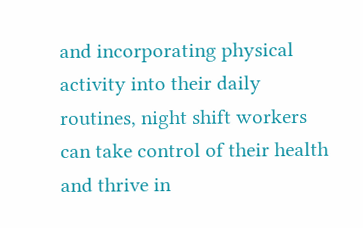and incorporating physical activity into their daily routines, night shift workers can take control of their health and thrive in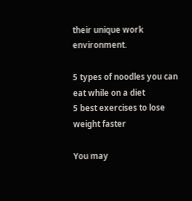their unique work environment.

5 types of noodles you can eat while on a diet
5 best exercises to lose weight faster

You may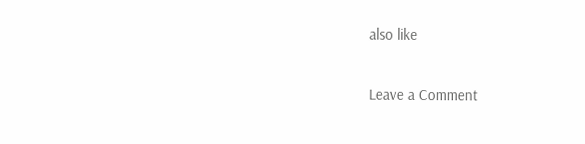also like

Leave a Comment